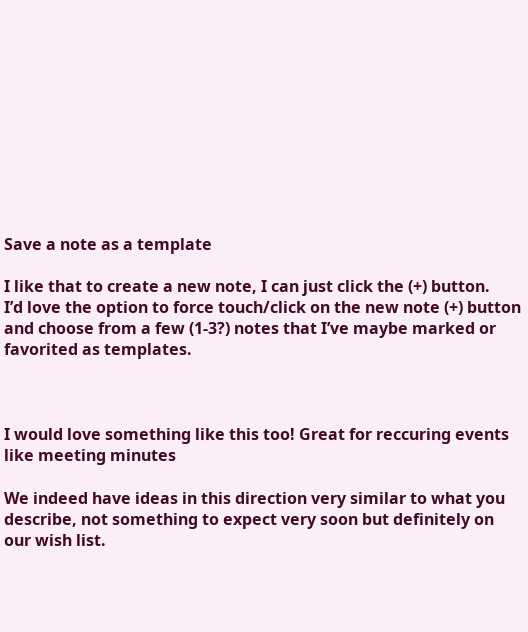Save a note as a template

I like that to create a new note, I can just click the (+) button.
I’d love the option to force touch/click on the new note (+) button and choose from a few (1-3?) notes that I’ve maybe marked or favorited as templates.



I would love something like this too! Great for reccuring events like meeting minutes

We indeed have ideas in this direction very similar to what you describe, not something to expect very soon but definitely on our wish list.